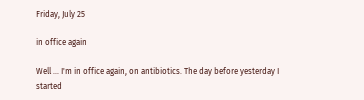Friday, July 25

in office again

Well ... I'm in office again, on antibiotics. The day before yesterday I started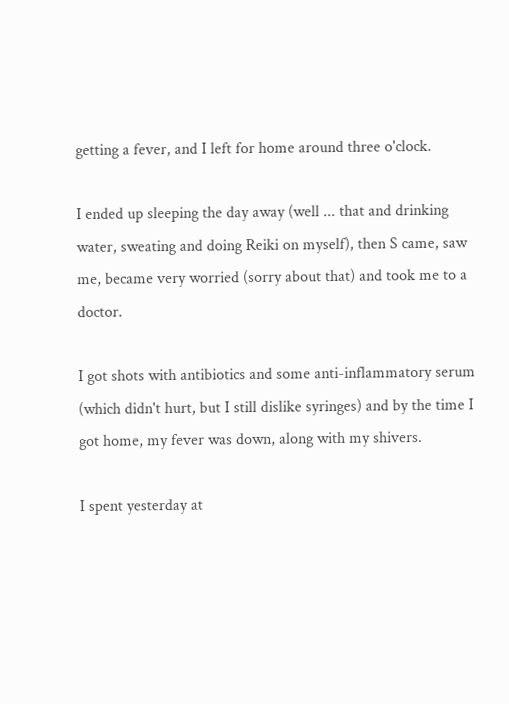getting a fever, and I left for home around three o'clock.

I ended up sleeping the day away (well ... that and drinking water, sweating and doing Reiki on myself), then S came, saw me, became very worried (sorry about that) and took me to a doctor.

I got shots with antibiotics and some anti-inflammatory serum (which didn't hurt, but I still dislike syringes) and by the time I got home, my fever was down, along with my shivers.

I spent yesterday at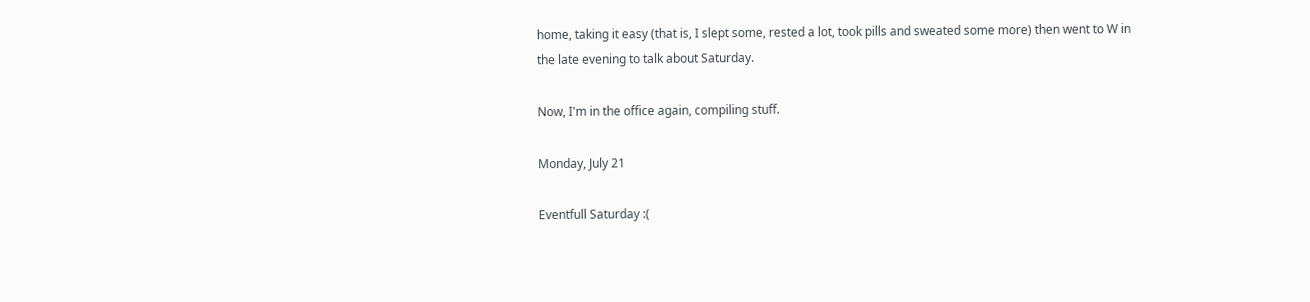home, taking it easy (that is, I slept some, rested a lot, took pills and sweated some more) then went to W in the late evening to talk about Saturday.

Now, I'm in the office again, compiling stuff.

Monday, July 21

Eventfull Saturday :(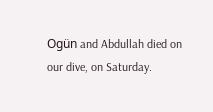Ogün and Abdullah died on our dive, on Saturday.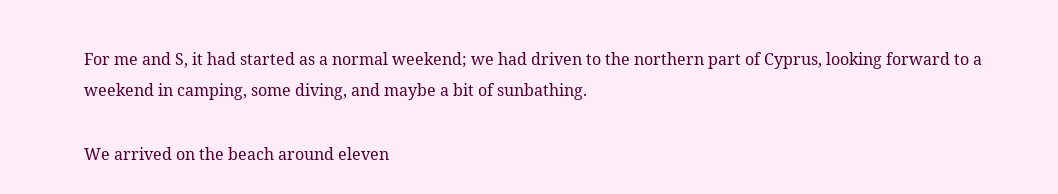For me and S, it had started as a normal weekend; we had driven to the northern part of Cyprus, looking forward to a weekend in camping, some diving, and maybe a bit of sunbathing.

We arrived on the beach around eleven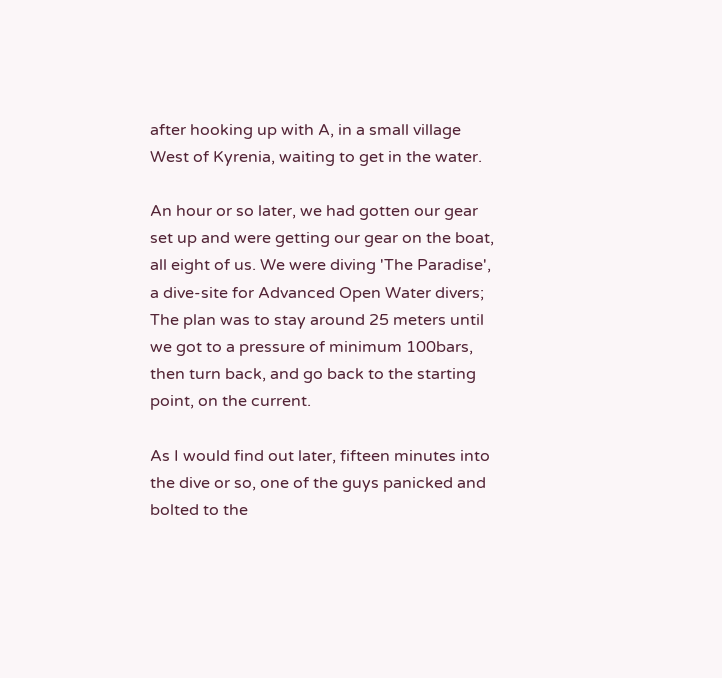after hooking up with A, in a small village West of Kyrenia, waiting to get in the water.

An hour or so later, we had gotten our gear set up and were getting our gear on the boat, all eight of us. We were diving 'The Paradise', a dive-site for Advanced Open Water divers; The plan was to stay around 25 meters until we got to a pressure of minimum 100bars, then turn back, and go back to the starting point, on the current.

As I would find out later, fifteen minutes into the dive or so, one of the guys panicked and bolted to the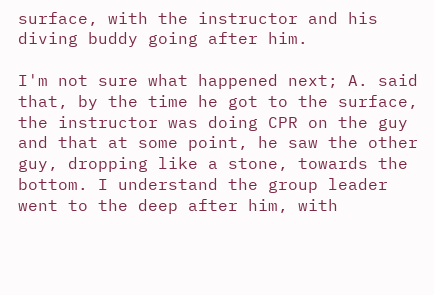surface, with the instructor and his diving buddy going after him.

I'm not sure what happened next; A. said that, by the time he got to the surface, the instructor was doing CPR on the guy and that at some point, he saw the other guy, dropping like a stone, towards the bottom. I understand the group leader went to the deep after him, with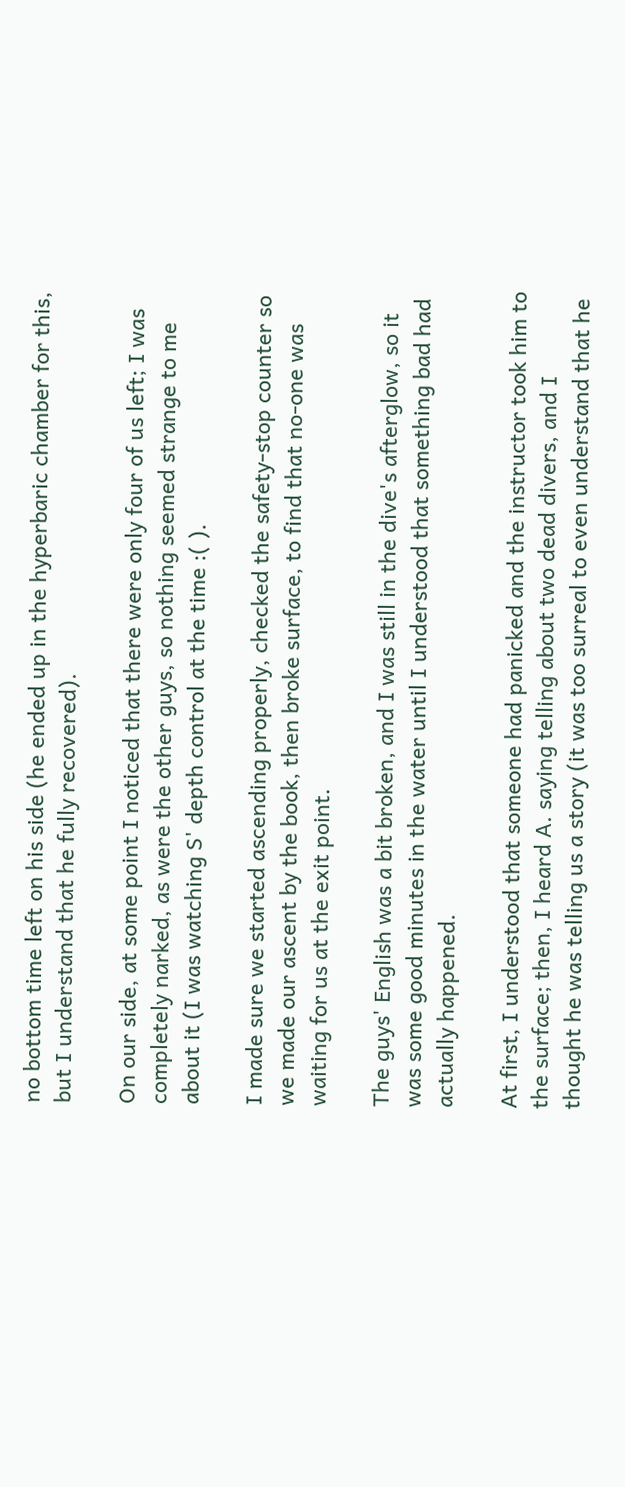no bottom time left on his side (he ended up in the hyperbaric chamber for this, but I understand that he fully recovered).

On our side, at some point I noticed that there were only four of us left; I was completely narked, as were the other guys, so nothing seemed strange to me about it (I was watching S' depth control at the time :( ).

I made sure we started ascending properly, checked the safety-stop counter so we made our ascent by the book, then broke surface, to find that no-one was waiting for us at the exit point.

The guys' English was a bit broken, and I was still in the dive's afterglow, so it was some good minutes in the water until I understood that something bad had actually happened.

At first, I understood that someone had panicked and the instructor took him to the surface; then, I heard A. saying telling about two dead divers, and I thought he was telling us a story (it was too surreal to even understand that he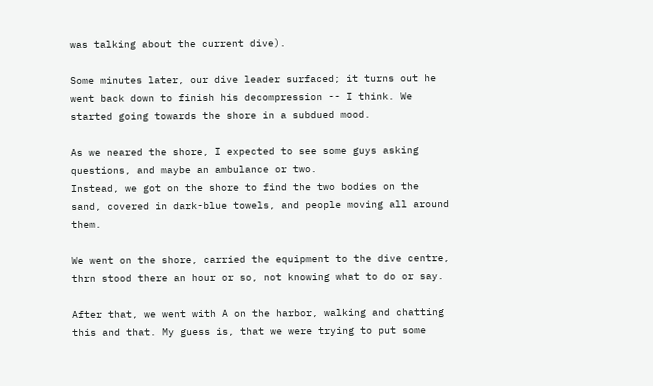was talking about the current dive).

Some minutes later, our dive leader surfaced; it turns out he went back down to finish his decompression -- I think. We started going towards the shore in a subdued mood.

As we neared the shore, I expected to see some guys asking questions, and maybe an ambulance or two.
Instead, we got on the shore to find the two bodies on the sand, covered in dark-blue towels, and people moving all around them.

We went on the shore, carried the equipment to the dive centre, thrn stood there an hour or so, not knowing what to do or say.

After that, we went with A on the harbor, walking and chatting this and that. My guess is, that we were trying to put some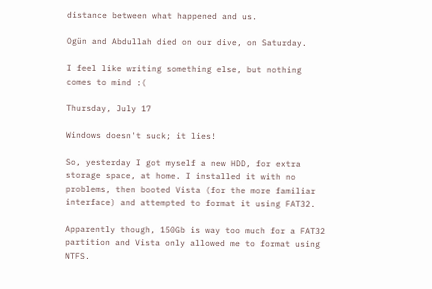distance between what happened and us.

Ogün and Abdullah died on our dive, on Saturday.

I feel like writing something else, but nothing comes to mind :(

Thursday, July 17

Windows doesn't suck; it lies!

So, yesterday I got myself a new HDD, for extra storage space, at home. I installed it with no problems, then booted Vista (for the more familiar interface) and attempted to format it using FAT32.

Apparently though, 150Gb is way too much for a FAT32 partition and Vista only allowed me to format using NTFS.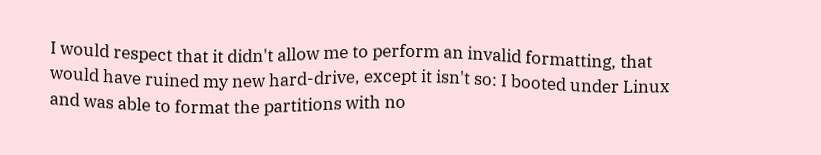I would respect that it didn't allow me to perform an invalid formatting, that would have ruined my new hard-drive, except it isn't so: I booted under Linux and was able to format the partitions with no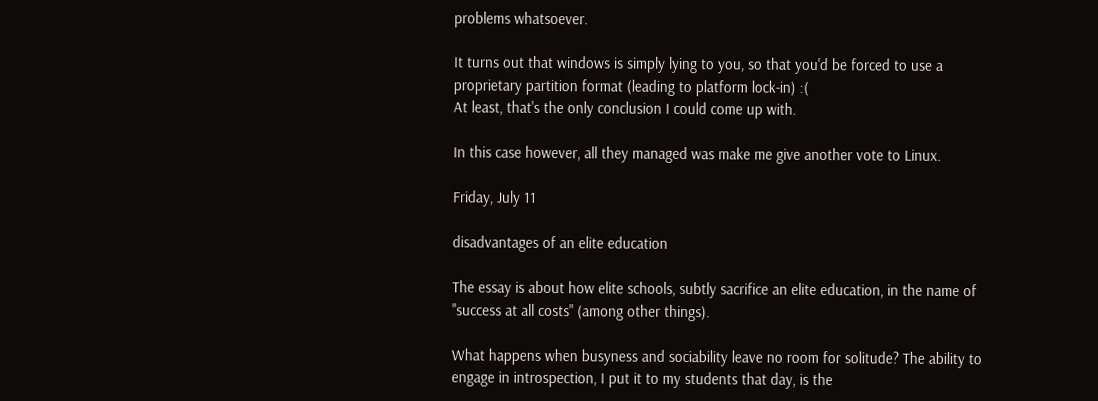problems whatsoever.

It turns out that windows is simply lying to you, so that you'd be forced to use a proprietary partition format (leading to platform lock-in) :(
At least, that's the only conclusion I could come up with.

In this case however, all they managed was make me give another vote to Linux.

Friday, July 11

disadvantages of an elite education

The essay is about how elite schools, subtly sacrifice an elite education, in the name of "success at all costs" (among other things).

What happens when busyness and sociability leave no room for solitude? The ability to engage in introspection, I put it to my students that day, is the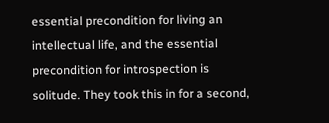essential precondition for living an intellectual life, and the essential precondition for introspection is solitude. They took this in for a second,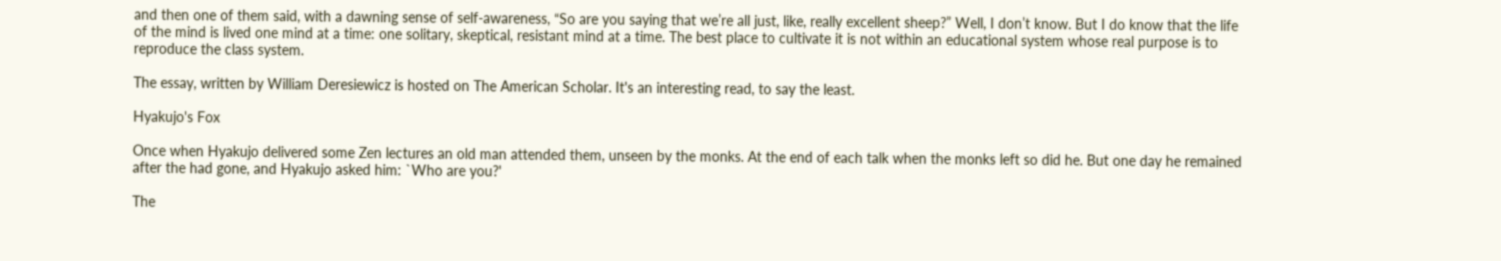and then one of them said, with a dawning sense of self-awareness, “So are you saying that we’re all just, like, really excellent sheep?” Well, I don’t know. But I do know that the life of the mind is lived one mind at a time: one solitary, skeptical, resistant mind at a time. The best place to cultivate it is not within an educational system whose real purpose is to reproduce the class system.

The essay, written by William Deresiewicz is hosted on The American Scholar. It's an interesting read, to say the least.

Hyakujo's Fox

Once when Hyakujo delivered some Zen lectures an old man attended them, unseen by the monks. At the end of each talk when the monks left so did he. But one day he remained after the had gone, and Hyakujo asked him: `Who are you?'

The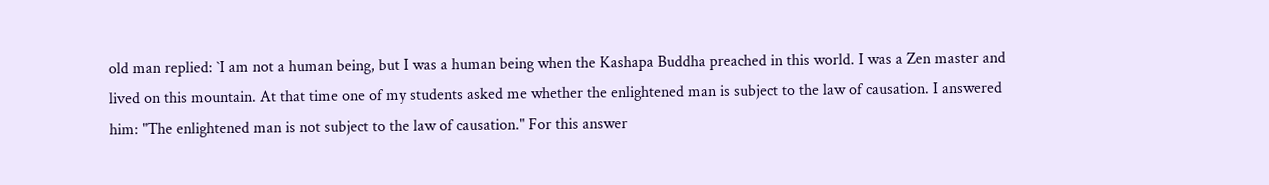old man replied: `I am not a human being, but I was a human being when the Kashapa Buddha preached in this world. I was a Zen master and lived on this mountain. At that time one of my students asked me whether the enlightened man is subject to the law of causation. I answered him: "The enlightened man is not subject to the law of causation." For this answer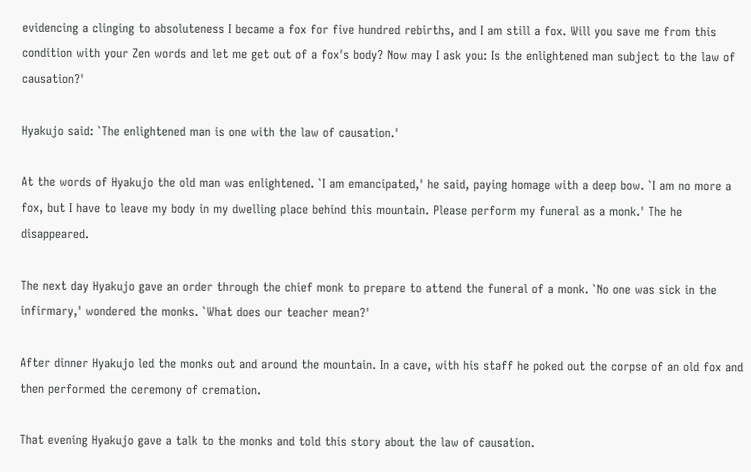evidencing a clinging to absoluteness I became a fox for five hundred rebirths, and I am still a fox. Will you save me from this condition with your Zen words and let me get out of a fox's body? Now may I ask you: Is the enlightened man subject to the law of causation?'

Hyakujo said: `The enlightened man is one with the law of causation.'

At the words of Hyakujo the old man was enlightened. `I am emancipated,' he said, paying homage with a deep bow. `I am no more a fox, but I have to leave my body in my dwelling place behind this mountain. Please perform my funeral as a monk.' The he disappeared.

The next day Hyakujo gave an order through the chief monk to prepare to attend the funeral of a monk. `No one was sick in the infirmary,' wondered the monks. `What does our teacher mean?'

After dinner Hyakujo led the monks out and around the mountain. In a cave, with his staff he poked out the corpse of an old fox and then performed the ceremony of cremation.

That evening Hyakujo gave a talk to the monks and told this story about the law of causation.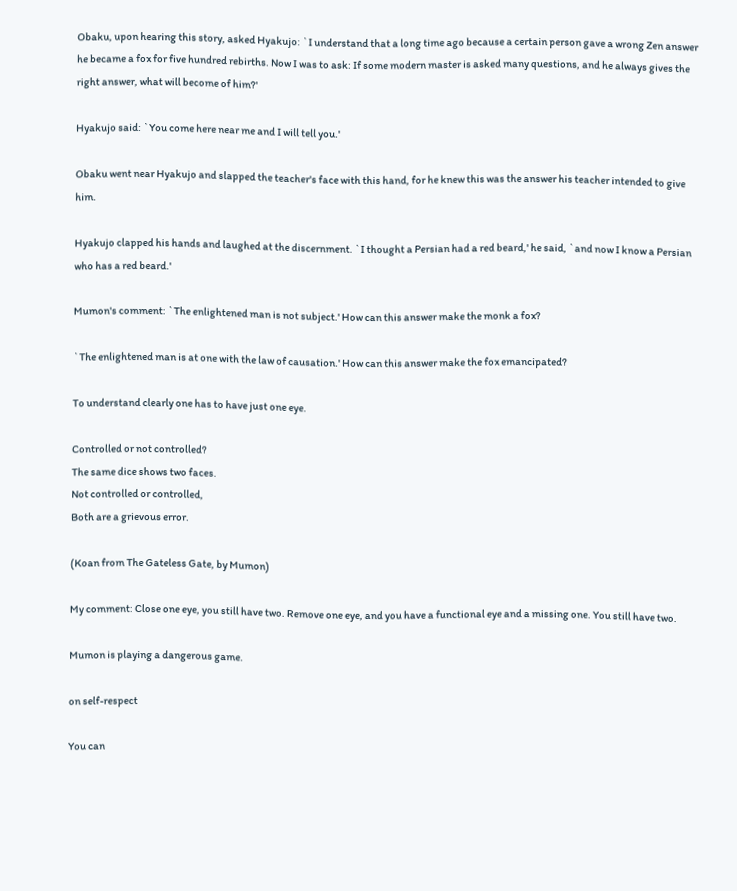Obaku, upon hearing this story, asked Hyakujo: `I understand that a long time ago because a certain person gave a wrong Zen answer he became a fox for five hundred rebirths. Now I was to ask: If some modern master is asked many questions, and he always gives the right answer, what will become of him?'

Hyakujo said: `You come here near me and I will tell you.'

Obaku went near Hyakujo and slapped the teacher's face with this hand, for he knew this was the answer his teacher intended to give him.

Hyakujo clapped his hands and laughed at the discernment. `I thought a Persian had a red beard,' he said, `and now I know a Persian who has a red beard.'

Mumon's comment: `The enlightened man is not subject.' How can this answer make the monk a fox?

`The enlightened man is at one with the law of causation.' How can this answer make the fox emancipated?

To understand clearly one has to have just one eye.

Controlled or not controlled?
The same dice shows two faces.
Not controlled or controlled,
Both are a grievous error.

(Koan from The Gateless Gate, by Mumon)

My comment: Close one eye, you still have two. Remove one eye, and you have a functional eye and a missing one. You still have two.

Mumon is playing a dangerous game.

on self-respect

You can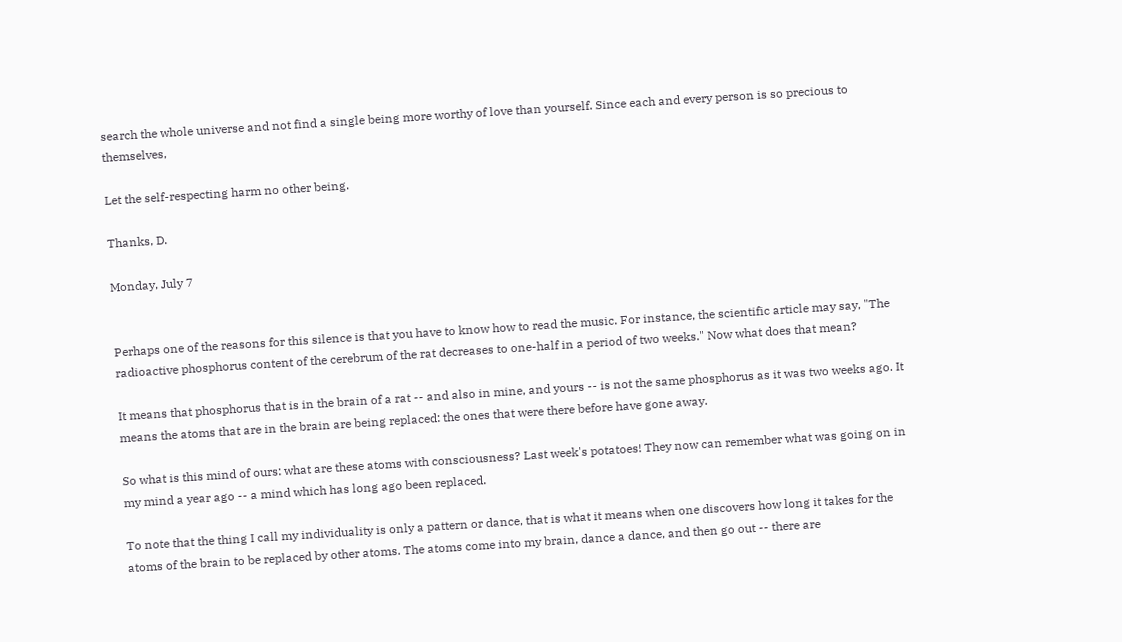search the whole universe and not find a single being more worthy of love than yourself. Since each and every person is so precious to themselves,

Let the self-respecting harm no other being.

Thanks, D.

Monday, July 7


Perhaps one of the reasons for this silence is that you have to know how to read the music. For instance, the scientific article may say, "The radioactive phosphorus content of the cerebrum of the rat decreases to one-half in a period of two weeks." Now what does that mean?

It means that phosphorus that is in the brain of a rat -- and also in mine, and yours -- is not the same phosphorus as it was two weeks ago. It means the atoms that are in the brain are being replaced: the ones that were there before have gone away.

So what is this mind of ours: what are these atoms with consciousness? Last week's potatoes! They now can remember what was going on in my mind a year ago -- a mind which has long ago been replaced.

To note that the thing I call my individuality is only a pattern or dance, that is what it means when one discovers how long it takes for the atoms of the brain to be replaced by other atoms. The atoms come into my brain, dance a dance, and then go out -- there are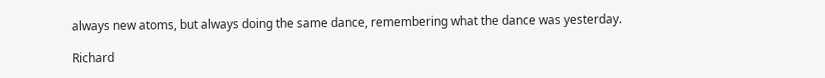always new atoms, but always doing the same dance, remembering what the dance was yesterday.

Richard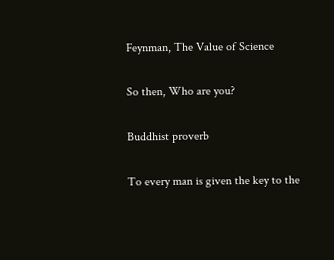Feynman, The Value of Science

So then, Who are you?

Buddhist proverb

To every man is given the key to the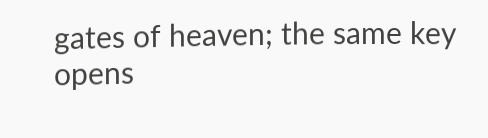gates of heaven; the same key opens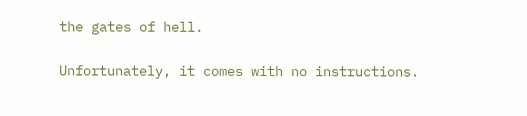the gates of hell.

Unfortunately, it comes with no instructions.